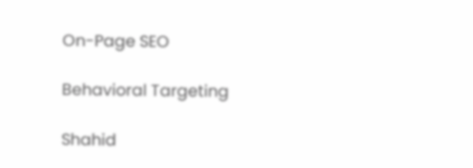On-Page SEO

Behavioral Targeting

Shahid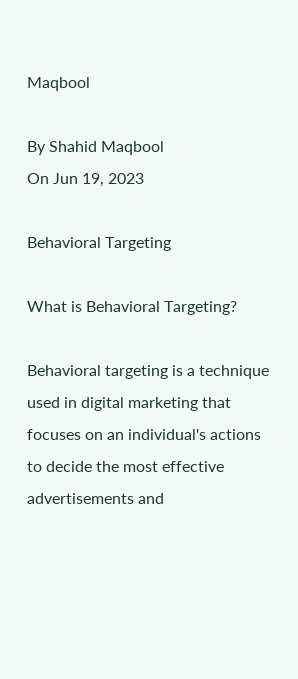Maqbool

By Shahid Maqbool
On Jun 19, 2023

Behavioral Targeting

What is Behavioral Targeting?

Behavioral targeting is a technique used in digital marketing that focuses on an individual's actions to decide the most effective advertisements and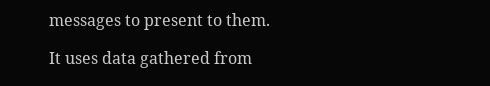messages to present to them.

It uses data gathered from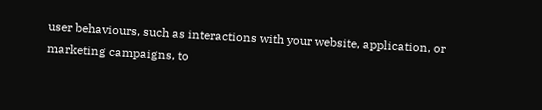user behaviours, such as interactions with your website, application, or marketing campaigns, to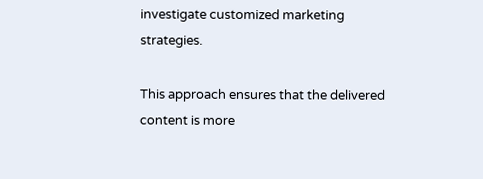investigate customized marketing strategies.

This approach ensures that the delivered content is more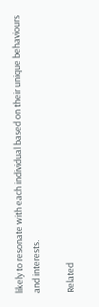likely to resonate with each individual based on their unique behaviours and interests.

Related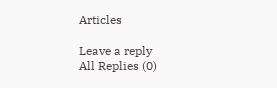Articles

Leave a reply
All Replies (0)